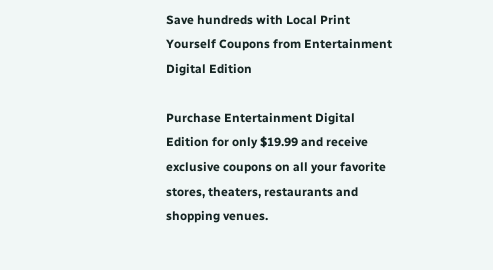Save hundreds with Local Print Yourself Coupons from Entertainment Digital Edition

Purchase Entertainment Digital Edition for only $19.99 and receive exclusive coupons on all your favorite stores, theaters, restaurants and shopping venues.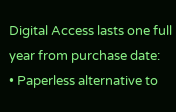Digital Access lasts one full year from purchase date:
• Paperless alternative to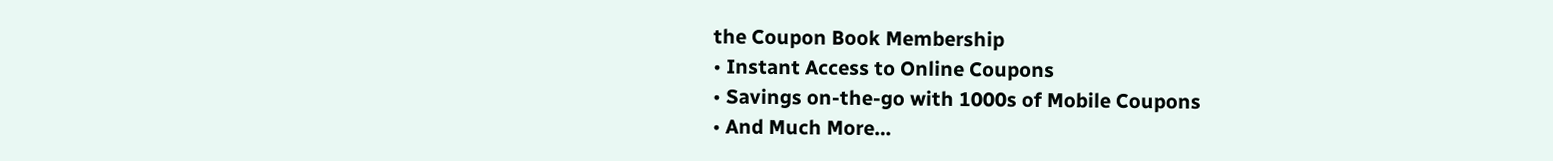the Coupon Book Membership
• Instant Access to Online Coupons
• Savings on-the-go with 1000s of Mobile Coupons
• And Much More…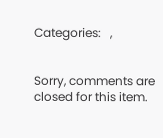Categories:   ,


Sorry, comments are closed for this item.